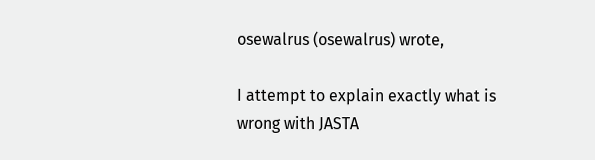osewalrus (osewalrus) wrote,

I attempt to explain exactly what is wrong with JASTA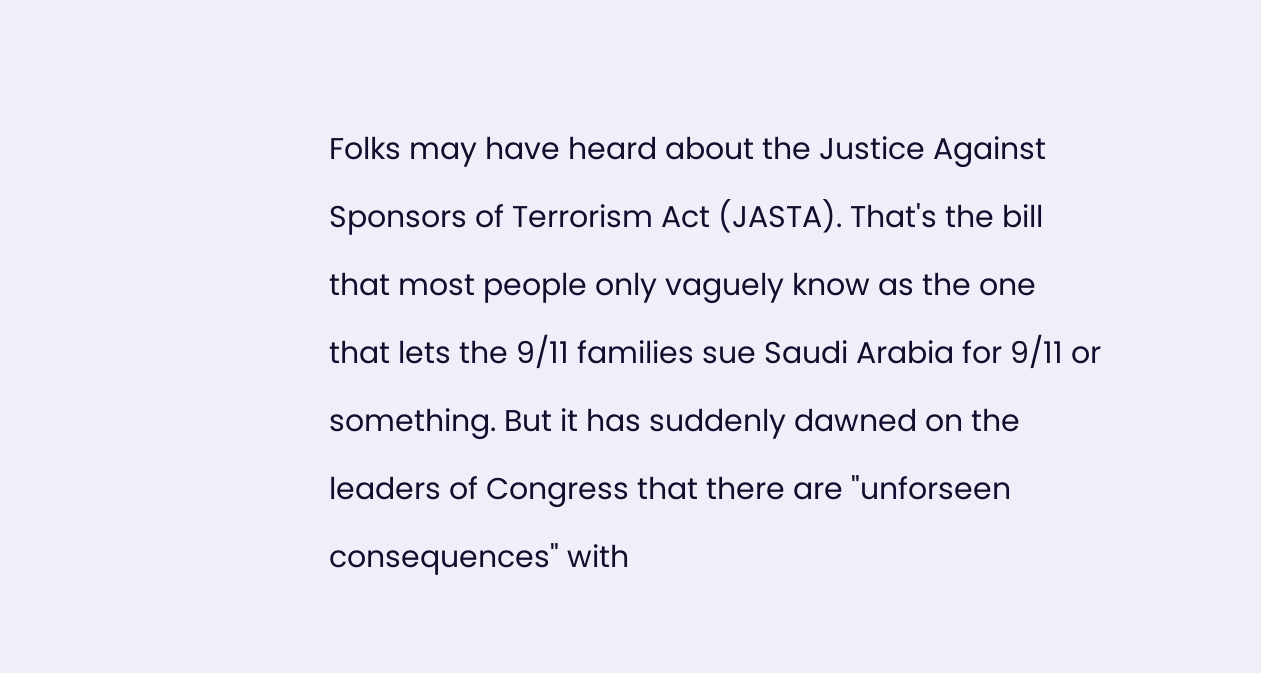Folks may have heard about the Justice Against Sponsors of Terrorism Act (JASTA). That's the bill that most people only vaguely know as the one that lets the 9/11 families sue Saudi Arabia for 9/11 or something. But it has suddenly dawned on the leaders of Congress that there are "unforseen consequences" with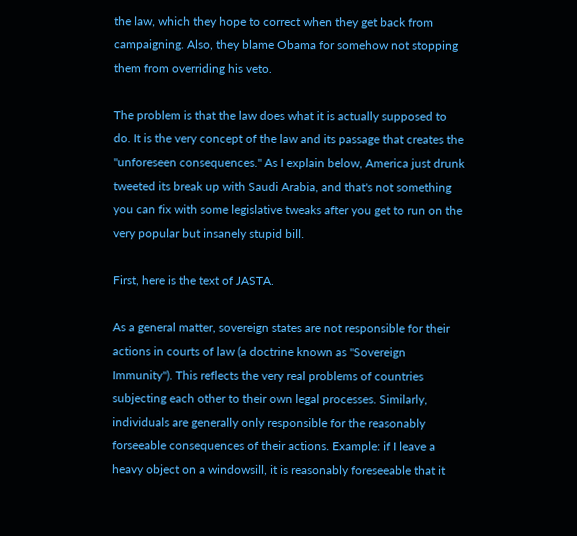the law, which they hope to correct when they get back from campaigning. Also, they blame Obama for somehow not stopping them from overriding his veto.

The problem is that the law does what it is actually supposed to do. It is the very concept of the law and its passage that creates the "unforeseen consequences." As I explain below, America just drunk tweeted its break up with Saudi Arabia, and that's not something you can fix with some legislative tweaks after you get to run on the very popular but insanely stupid bill.

First, here is the text of JASTA.

As a general matter, sovereign states are not responsible for their actions in courts of law (a doctrine known as "Sovereign Immunity"). This reflects the very real problems of countries subjecting each other to their own legal processes. Similarly, individuals are generally only responsible for the reasonably forseeable consequences of their actions. Example: if I leave a heavy object on a windowsill, it is reasonably foreseeable that it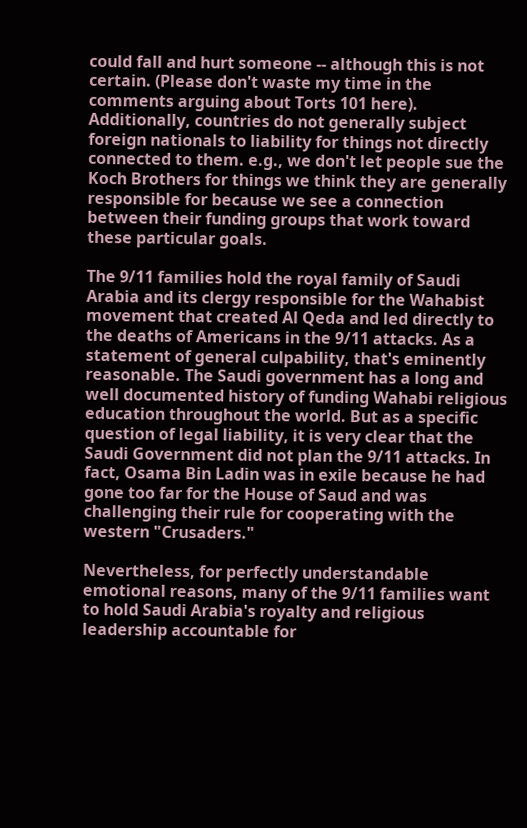could fall and hurt someone -- although this is not certain. (Please don't waste my time in the comments arguing about Torts 101 here). Additionally, countries do not generally subject foreign nationals to liability for things not directly connected to them. e.g., we don't let people sue the Koch Brothers for things we think they are generally responsible for because we see a connection between their funding groups that work toward these particular goals.

The 9/11 families hold the royal family of Saudi Arabia and its clergy responsible for the Wahabist movement that created Al Qeda and led directly to the deaths of Americans in the 9/11 attacks. As a statement of general culpability, that's eminently reasonable. The Saudi government has a long and well documented history of funding Wahabi religious education throughout the world. But as a specific question of legal liability, it is very clear that the Saudi Government did not plan the 9/11 attacks. In fact, Osama Bin Ladin was in exile because he had gone too far for the House of Saud and was challenging their rule for cooperating with the western "Crusaders."

Nevertheless, for perfectly understandable emotional reasons, many of the 9/11 families want to hold Saudi Arabia's royalty and religious leadership accountable for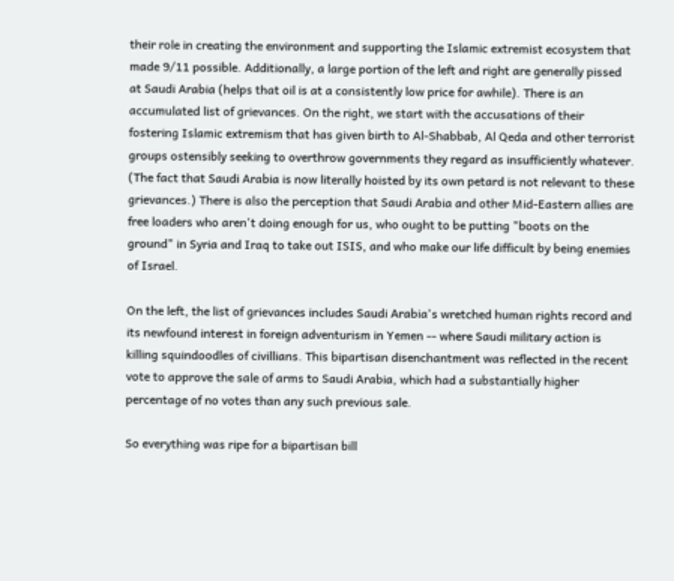their role in creating the environment and supporting the Islamic extremist ecosystem that made 9/11 possible. Additionally, a large portion of the left and right are generally pissed at Saudi Arabia (helps that oil is at a consistently low price for awhile). There is an accumulated list of grievances. On the right, we start with the accusations of their fostering Islamic extremism that has given birth to Al-Shabbab, Al Qeda and other terrorist groups ostensibly seeking to overthrow governments they regard as insufficiently whatever. (The fact that Saudi Arabia is now literally hoisted by its own petard is not relevant to these grievances.) There is also the perception that Saudi Arabia and other Mid-Eastern allies are free loaders who aren't doing enough for us, who ought to be putting "boots on the ground" in Syria and Iraq to take out ISIS, and who make our life difficult by being enemies of Israel.

On the left, the list of grievances includes Saudi Arabia's wretched human rights record and its newfound interest in foreign adventurism in Yemen -- where Saudi military action is killing squindoodles of civillians. This bipartisan disenchantment was reflected in the recent vote to approve the sale of arms to Saudi Arabia, which had a substantially higher percentage of no votes than any such previous sale.

So everything was ripe for a bipartisan bill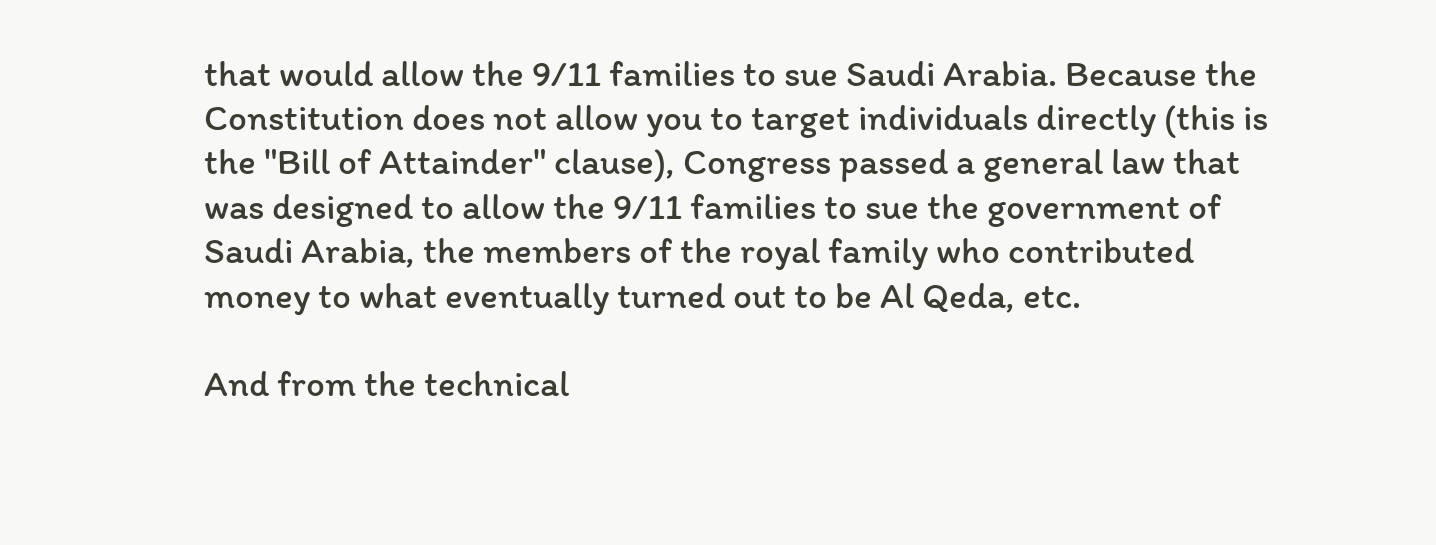that would allow the 9/11 families to sue Saudi Arabia. Because the Constitution does not allow you to target individuals directly (this is the "Bill of Attainder" clause), Congress passed a general law that was designed to allow the 9/11 families to sue the government of Saudi Arabia, the members of the royal family who contributed money to what eventually turned out to be Al Qeda, etc.

And from the technical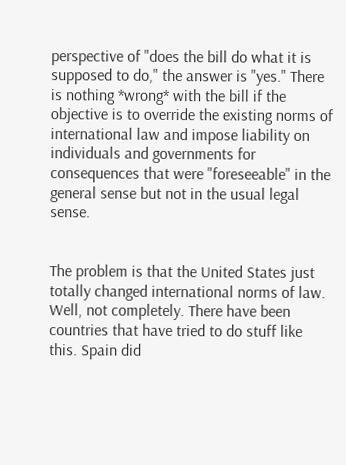perspective of "does the bill do what it is supposed to do," the answer is "yes." There is nothing *wrong* with the bill if the objective is to override the existing norms of international law and impose liability on individuals and governments for consequences that were "foreseeable" in the general sense but not in the usual legal sense.


The problem is that the United States just totally changed international norms of law. Well, not completely. There have been countries that have tried to do stuff like this. Spain did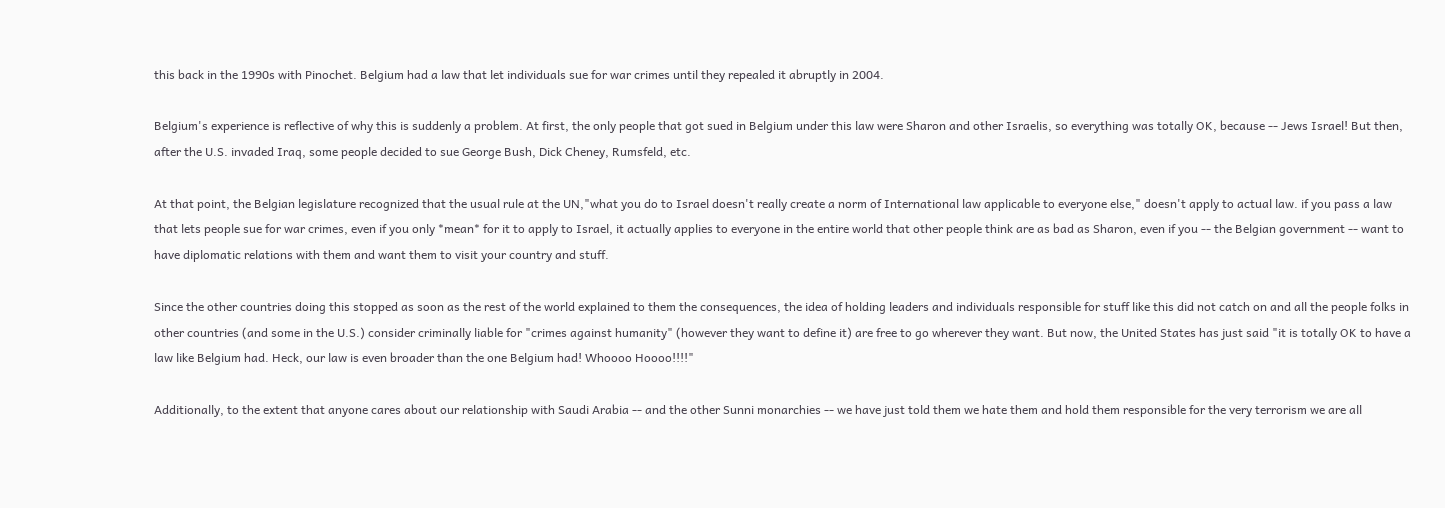this back in the 1990s with Pinochet. Belgium had a law that let individuals sue for war crimes until they repealed it abruptly in 2004.

Belgium's experience is reflective of why this is suddenly a problem. At first, the only people that got sued in Belgium under this law were Sharon and other Israelis, so everything was totally OK, because -- Jews Israel! But then, after the U.S. invaded Iraq, some people decided to sue George Bush, Dick Cheney, Rumsfeld, etc.

At that point, the Belgian legislature recognized that the usual rule at the UN,"what you do to Israel doesn't really create a norm of International law applicable to everyone else," doesn't apply to actual law. if you pass a law that lets people sue for war crimes, even if you only *mean* for it to apply to Israel, it actually applies to everyone in the entire world that other people think are as bad as Sharon, even if you -- the Belgian government -- want to have diplomatic relations with them and want them to visit your country and stuff.

Since the other countries doing this stopped as soon as the rest of the world explained to them the consequences, the idea of holding leaders and individuals responsible for stuff like this did not catch on and all the people folks in other countries (and some in the U.S.) consider criminally liable for "crimes against humanity" (however they want to define it) are free to go wherever they want. But now, the United States has just said "it is totally OK to have a law like Belgium had. Heck, our law is even broader than the one Belgium had! Whoooo Hoooo!!!!"

Additionally, to the extent that anyone cares about our relationship with Saudi Arabia -- and the other Sunni monarchies -- we have just told them we hate them and hold them responsible for the very terrorism we are all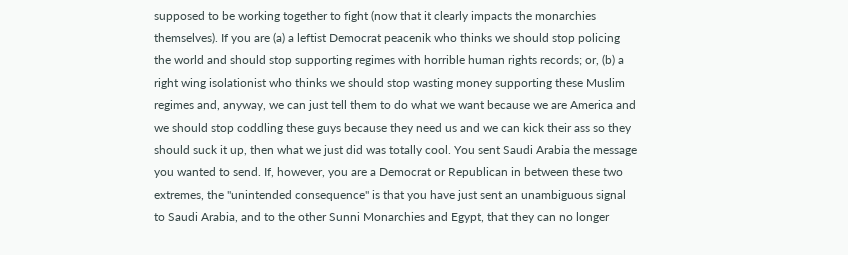supposed to be working together to fight (now that it clearly impacts the monarchies themselves). If you are (a) a leftist Democrat peacenik who thinks we should stop policing the world and should stop supporting regimes with horrible human rights records; or, (b) a right wing isolationist who thinks we should stop wasting money supporting these Muslim regimes and, anyway, we can just tell them to do what we want because we are America and we should stop coddling these guys because they need us and we can kick their ass so they should suck it up, then what we just did was totally cool. You sent Saudi Arabia the message you wanted to send. If, however, you are a Democrat or Republican in between these two extremes, the "unintended consequence" is that you have just sent an unambiguous signal to Saudi Arabia, and to the other Sunni Monarchies and Egypt, that they can no longer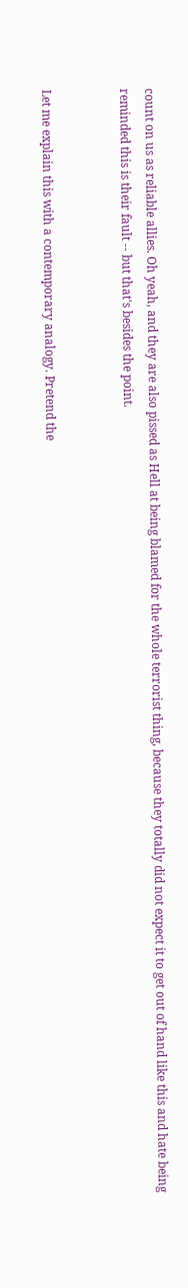count on us as reliable allies. Oh yeah, and they are also pissed as Hell at being blamed for the whole terrorist thing, because they totally did not expect it to get out of hand like this and hate being reminded this is their fault -- but that's besides the point.


Let me explain this with a contemporary analogy. Pretend the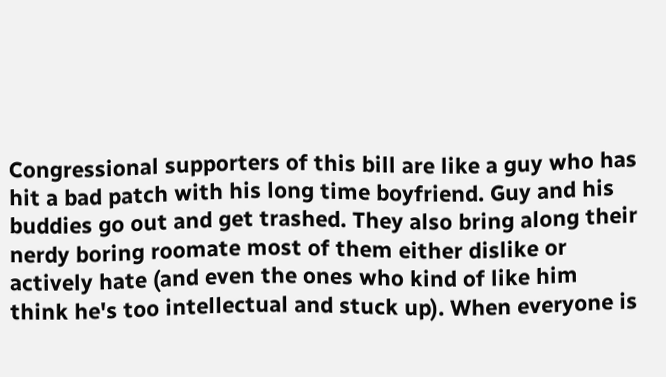Congressional supporters of this bill are like a guy who has hit a bad patch with his long time boyfriend. Guy and his buddies go out and get trashed. They also bring along their nerdy boring roomate most of them either dislike or actively hate (and even the ones who kind of like him think he's too intellectual and stuck up). When everyone is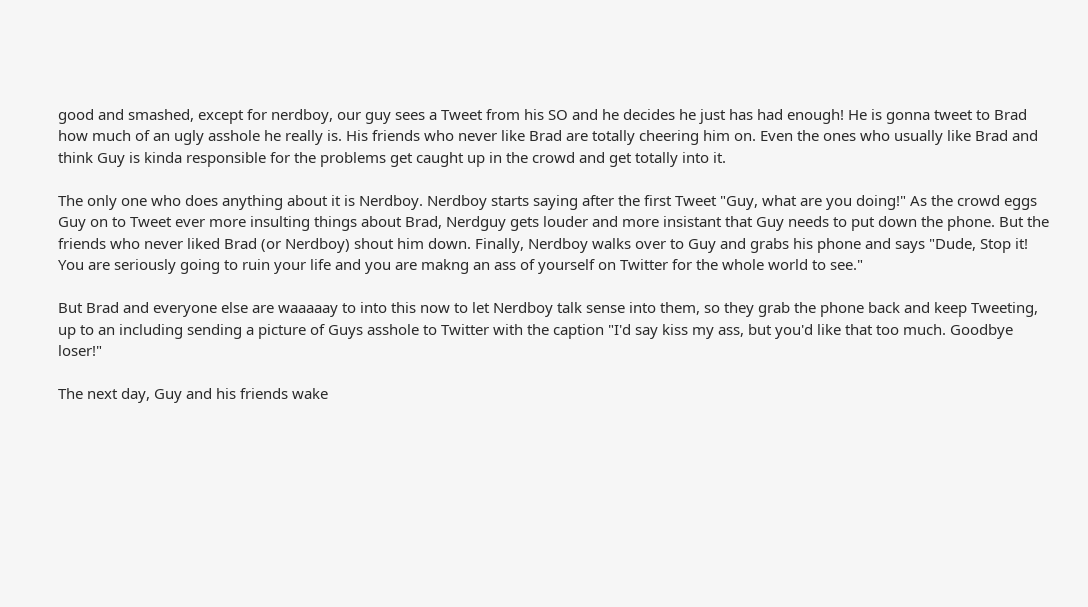good and smashed, except for nerdboy, our guy sees a Tweet from his SO and he decides he just has had enough! He is gonna tweet to Brad how much of an ugly asshole he really is. His friends who never like Brad are totally cheering him on. Even the ones who usually like Brad and think Guy is kinda responsible for the problems get caught up in the crowd and get totally into it.

The only one who does anything about it is Nerdboy. Nerdboy starts saying after the first Tweet "Guy, what are you doing!" As the crowd eggs Guy on to Tweet ever more insulting things about Brad, Nerdguy gets louder and more insistant that Guy needs to put down the phone. But the friends who never liked Brad (or Nerdboy) shout him down. Finally, Nerdboy walks over to Guy and grabs his phone and says "Dude, Stop it! You are seriously going to ruin your life and you are makng an ass of yourself on Twitter for the whole world to see."

But Brad and everyone else are waaaaay to into this now to let Nerdboy talk sense into them, so they grab the phone back and keep Tweeting, up to an including sending a picture of Guys asshole to Twitter with the caption "I'd say kiss my ass, but you'd like that too much. Goodbye loser!"

The next day, Guy and his friends wake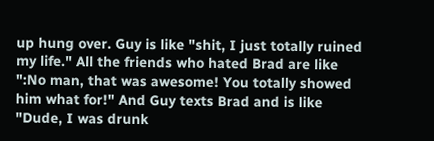up hung over. Guy is like "shit, I just totally ruined my life." All the friends who hated Brad are like ":No man, that was awesome! You totally showed him what for!" And Guy texts Brad and is like "Dude, I was drunk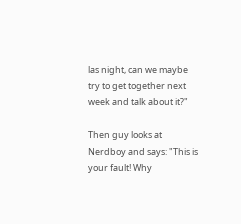las night, can we maybe try to get together next week and talk about it?"

Then guy looks at Nerdboy and says: "This is your fault! Why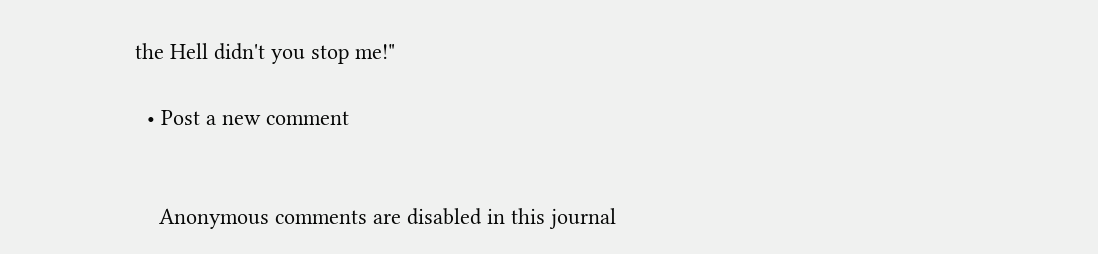the Hell didn't you stop me!"

  • Post a new comment


    Anonymous comments are disabled in this journal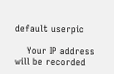default userpic

    Your IP address will be recorded